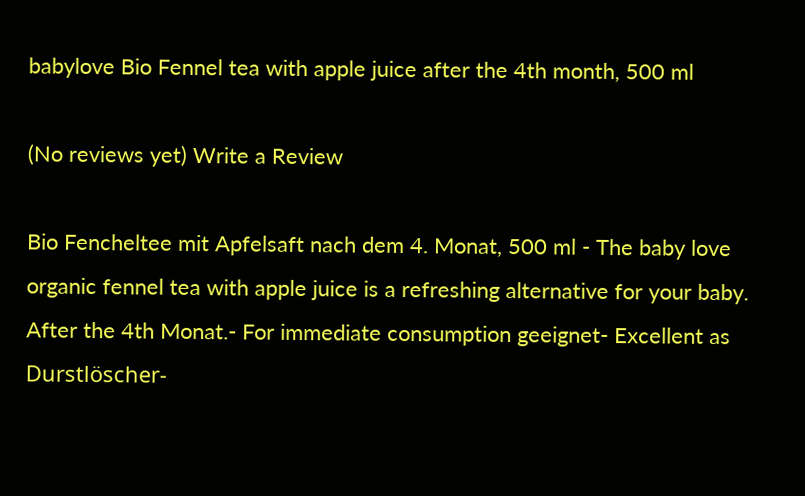babylove Bio Fennel tea with apple juice after the 4th month, 500 ml

(No reviews yet) Write a Review

Bio Fencheltee mit Apfelsaft nach dem 4. Monat, 500 ml - The baby love organic fennel tea with apple juice is a refreshing alternative for your baby. After the 4th Monat.- For immediate consumption geeignet- Excellent as Durstlöscher-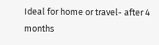Ideal for home or travel- after 4 months